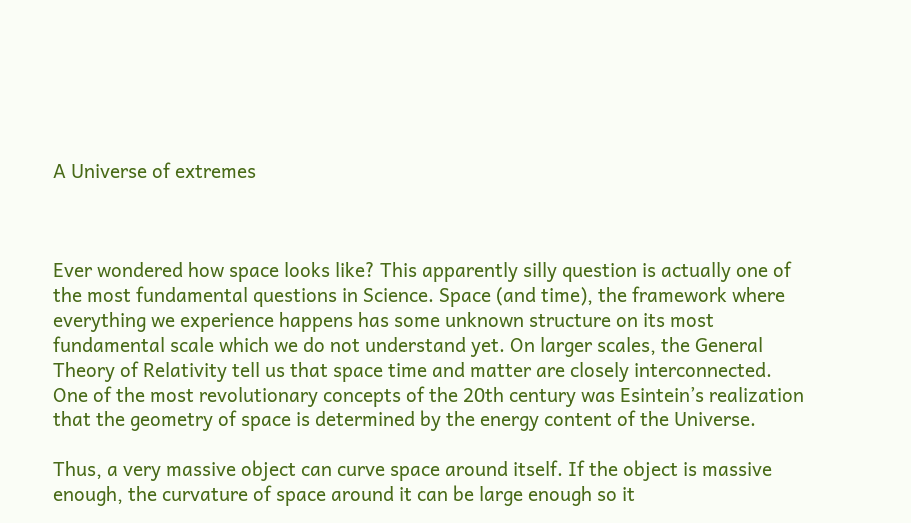A Universe of extremes



Ever wondered how space looks like? This apparently silly question is actually one of the most fundamental questions in Science. Space (and time), the framework where everything we experience happens has some unknown structure on its most fundamental scale which we do not understand yet. On larger scales, the General Theory of Relativity tell us that space time and matter are closely interconnected.   One of the most revolutionary concepts of the 20th century was Esintein’s realization that the geometry of space is determined by the energy content of the Universe.

Thus, a very massive object can curve space around itself. If the object is massive enough, the curvature of space around it can be large enough so it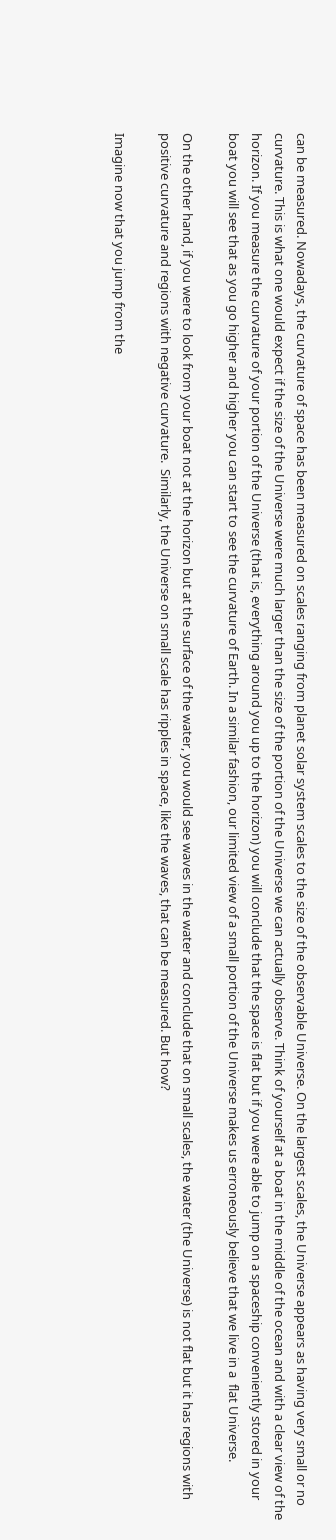can be measured. Nowadays, the curvature of space has been measured on scales ranging from planet solar system scales to the size of the observable Universe. On the largest scales, the Universe appears as having very small or no curvature. This is what one would expect if the size of the Universe were much larger than the size of the portion of the Universe we can actually observe. Think of yourself at a boat in the middle of the ocean and with a clear view of the horizon. If you measure the curvature of your portion of the Universe (that is, everything around you up to the horizon) you will conclude that the space is flat but if you were able to jump on a spaceship conveniently stored in your boat you will see that as you go higher and higher you can start to see the curvature of Earth. In a similar fashion, our limited view of a small portion of the Universe makes us erroneously believe that we live in a  flat Universe.

On the other hand, if you were to look from your boat not at the horizon but at the surface of the water, you would see waves in the water and conclude that on small scales, the water (the Universe) is not flat but it has regions with positive curvature and regions with negative curvature.  Similarly, the Universe on small scale has ripples in space, like the waves, that can be measured. But how?

Imagine now that you jump from the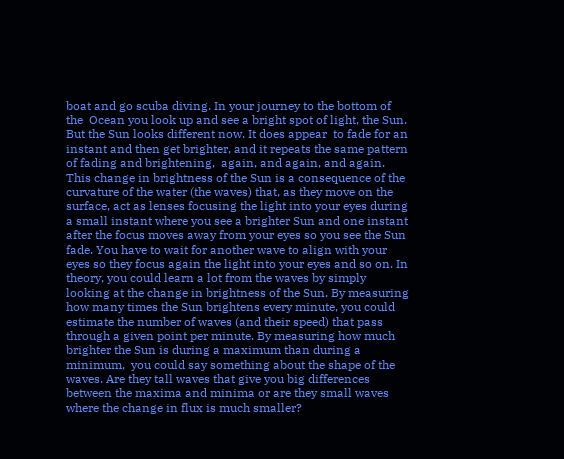boat and go scuba diving. In your journey to the bottom of the  Ocean you look up and see a bright spot of light, the Sun. But the Sun looks different now. It does appear  to fade for an instant and then get brighter, and it repeats the same pattern of fading and brightening,  again, and again, and again.  This change in brightness of the Sun is a consequence of the curvature of the water (the waves) that, as they move on the surface, act as lenses focusing the light into your eyes during a small instant where you see a brighter Sun and one instant after the focus moves away from your eyes so you see the Sun fade. You have to wait for another wave to align with your eyes so they focus again the light into your eyes and so on. In theory, you could learn a lot from the waves by simply looking at the change in brightness of the Sun. By measuring how many times the Sun brightens every minute, you could estimate the number of waves (and their speed) that pass through a given point per minute. By measuring how much brighter the Sun is during a maximum than during a minimum,  you could say something about the shape of the waves. Are they tall waves that give you big differences between the maxima and minima or are they small waves where the change in flux is much smaller?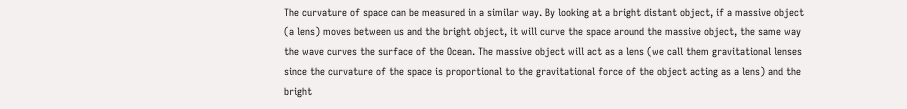The curvature of space can be measured in a similar way. By looking at a bright distant object, if a massive object (a lens) moves between us and the bright object, it will curve the space around the massive object, the same way the wave curves the surface of the Ocean. The massive object will act as a lens (we call them gravitational lenses since the curvature of the space is proportional to the gravitational force of the object acting as a lens) and the bright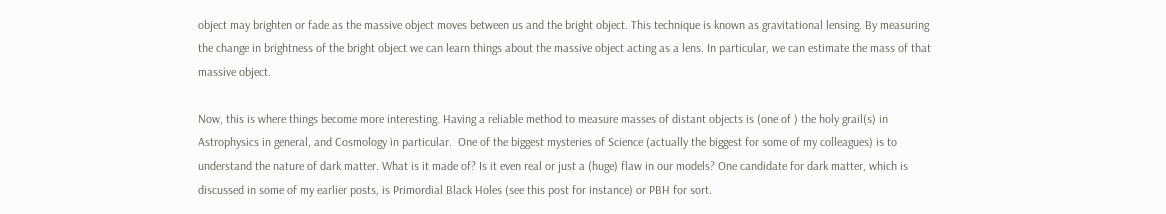object may brighten or fade as the massive object moves between us and the bright object. This technique is known as gravitational lensing. By measuring the change in brightness of the bright object we can learn things about the massive object acting as a lens. In particular, we can estimate the mass of that massive object.

Now, this is where things become more interesting. Having a reliable method to measure masses of distant objects is (one of ) the holy grail(s) in Astrophysics in general, and Cosmology in particular.  One of the biggest mysteries of Science (actually the biggest for some of my colleagues) is to understand the nature of dark matter. What is it made of? Is it even real or just a (huge) flaw in our models? One candidate for dark matter, which is  discussed in some of my earlier posts, is Primordial Black Holes (see this post for instance) or PBH for sort.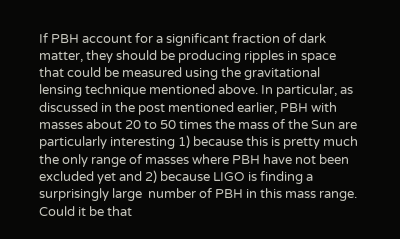If PBH account for a significant fraction of dark matter, they should be producing ripples in space that could be measured using the gravitational lensing technique mentioned above. In particular, as discussed in the post mentioned earlier, PBH with masses about 20 to 50 times the mass of the Sun are particularly interesting 1) because this is pretty much the only range of masses where PBH have not been excluded yet and 2) because LIGO is finding a surprisingly large  number of PBH in this mass range. Could it be that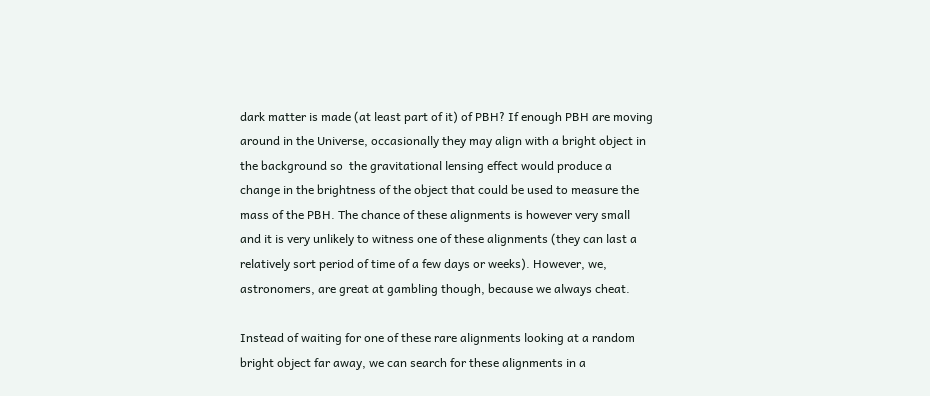dark matter is made (at least part of it) of PBH? If enough PBH are moving around in the Universe, occasionally they may align with a bright object in the background so  the gravitational lensing effect would produce a change in the brightness of the object that could be used to measure the mass of the PBH. The chance of these alignments is however very small and it is very unlikely to witness one of these alignments (they can last a relatively sort period of time of a few days or weeks). However, we, astronomers, are great at gambling though, because we always cheat.

Instead of waiting for one of these rare alignments looking at a random bright object far away, we can search for these alignments in a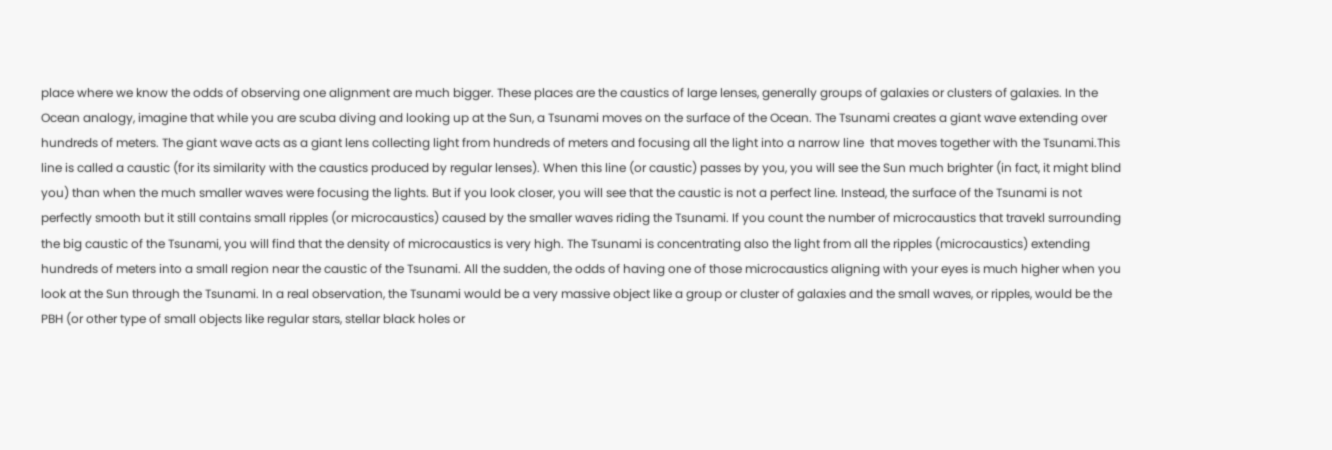place where we know the odds of observing one alignment are much bigger. These places are the caustics of large lenses, generally groups of galaxies or clusters of galaxies. In the Ocean analogy, imagine that while you are scuba diving and looking up at the Sun, a Tsunami moves on the surface of the Ocean. The Tsunami creates a giant wave extending over hundreds of meters. The giant wave acts as a giant lens collecting light from hundreds of meters and focusing all the light into a narrow line  that moves together with the Tsunami.This line is called a caustic (for its similarity with the caustics produced by regular lenses). When this line (or caustic) passes by you, you will see the Sun much brighter (in fact, it might blind you) than when the much smaller waves were focusing the lights. But if you look closer, you will see that the caustic is not a perfect line. Instead, the surface of the Tsunami is not perfectly smooth but it still contains small ripples (or microcaustics) caused by the smaller waves riding the Tsunami. If you count the number of microcaustics that travekl surrounding the big caustic of the Tsunami, you will find that the density of microcaustics is very high. The Tsunami is concentrating also the light from all the ripples (microcaustics) extending hundreds of meters into a small region near the caustic of the Tsunami. All the sudden, the odds of having one of those microcaustics aligning with your eyes is much higher when you look at the Sun through the Tsunami. In a real observation, the Tsunami would be a very massive object like a group or cluster of galaxies and the small waves, or ripples, would be the PBH (or other type of small objects like regular stars, stellar black holes or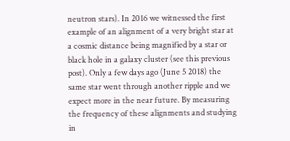neutron stars). In 2016 we witnessed the first example of an alignment of a very bright star at a cosmic distance being magnified by a star or black hole in a galaxy cluster (see this previous post). Only a few days ago (June 5 2018) the same star went through another ripple and we expect more in the near future. By measuring the frequency of these alignments and studying in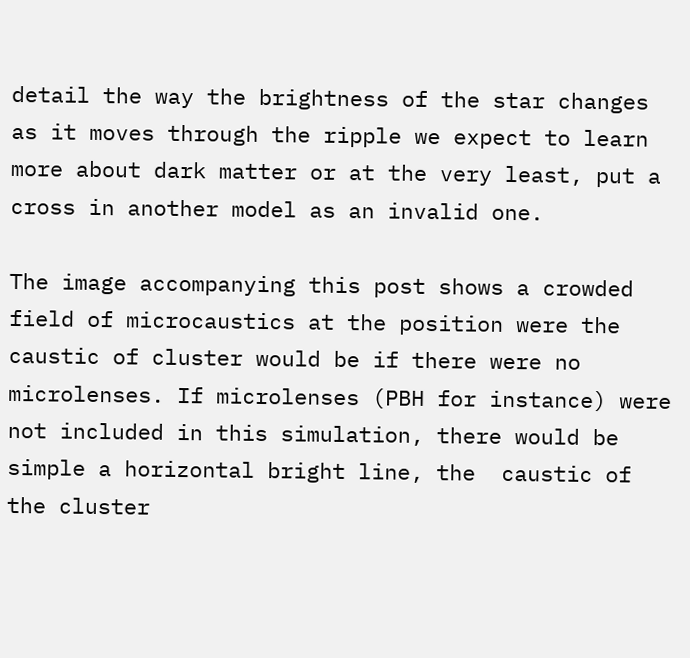detail the way the brightness of the star changes as it moves through the ripple we expect to learn more about dark matter or at the very least, put a cross in another model as an invalid one.

The image accompanying this post shows a crowded field of microcaustics at the position were the caustic of cluster would be if there were no microlenses. If microlenses (PBH for instance) were not included in this simulation, there would be simple a horizontal bright line, the  caustic of the cluster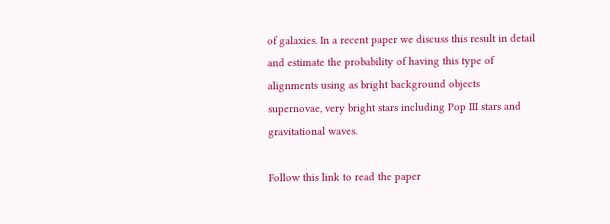of galaxies. In a recent paper we discuss this result in detail and estimate the probability of having this type of alignments using as bright background objects supernovae, very bright stars including Pop III stars and gravitational waves.

Follow this link to read the paper